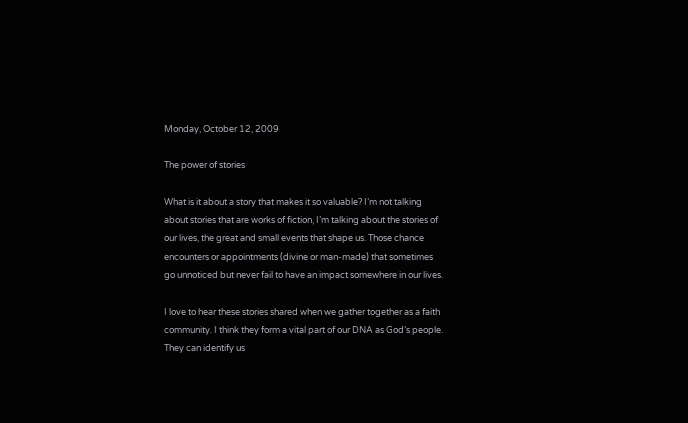Monday, October 12, 2009

The power of stories

What is it about a story that makes it so valuable? I’m not talking about stories that are works of fiction, I’m talking about the stories of our lives, the great and small events that shape us. Those chance encounters or appointments (divine or man-made) that sometimes go unnoticed but never fail to have an impact somewhere in our lives.

I love to hear these stories shared when we gather together as a faith community. I think they form a vital part of our DNA as God’s people. They can identify us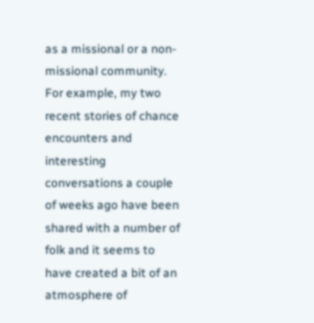as a missional or a non-missional community. For example, my two recent stories of chance encounters and interesting conversations a couple of weeks ago have been shared with a number of folk and it seems to have created a bit of an atmosphere of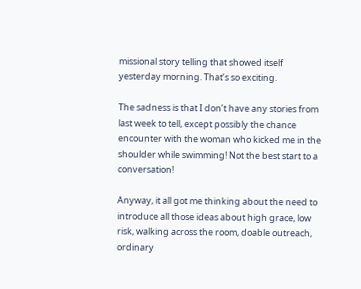missional story telling that showed itself yesterday morning. That’s so exciting.

The sadness is that I don’t have any stories from last week to tell, except possibly the chance encounter with the woman who kicked me in the shoulder while swimming! Not the best start to a conversation!

Anyway, it all got me thinking about the need to introduce all those ideas about high grace, low risk, walking across the room, doable outreach, ordinary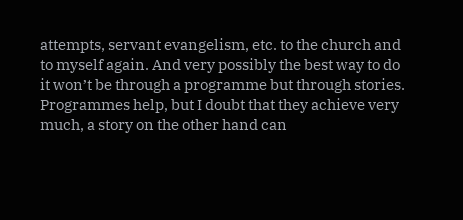attempts, servant evangelism, etc. to the church and to myself again. And very possibly the best way to do it won’t be through a programme but through stories. Programmes help, but I doubt that they achieve very much, a story on the other hand can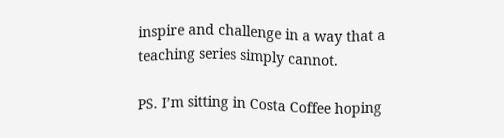inspire and challenge in a way that a teaching series simply cannot.

PS. I’m sitting in Costa Coffee hoping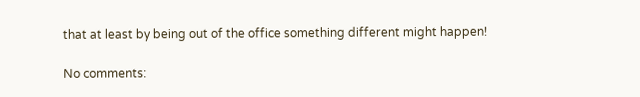that at least by being out of the office something different might happen!

No comments: